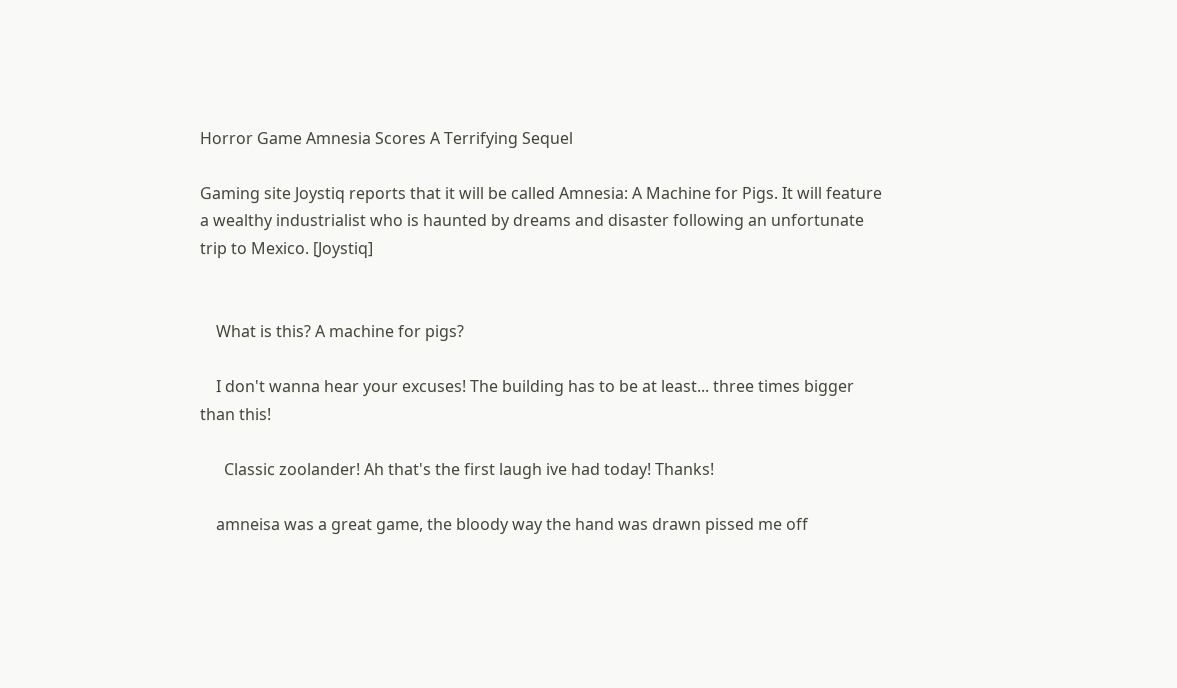Horror Game Amnesia Scores A Terrifying Sequel

Gaming site Joystiq reports that it will be called Amnesia: A Machine for Pigs. It will feature a wealthy industrialist who is haunted by dreams and disaster following an unfortunate trip to Mexico. [Joystiq]


    What is this? A machine for pigs?

    I don't wanna hear your excuses! The building has to be at least... three times bigger than this!

      Classic zoolander! Ah that's the first laugh ive had today! Thanks!

    amneisa was a great game, the bloody way the hand was drawn pissed me off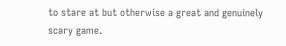to stare at but otherwise a great and genuinely scary game.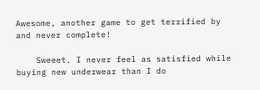Awesome, another game to get terrified by and never complete!

    Sweeet. I never feel as satisfied while buying new underwear than I do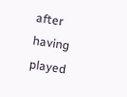after having played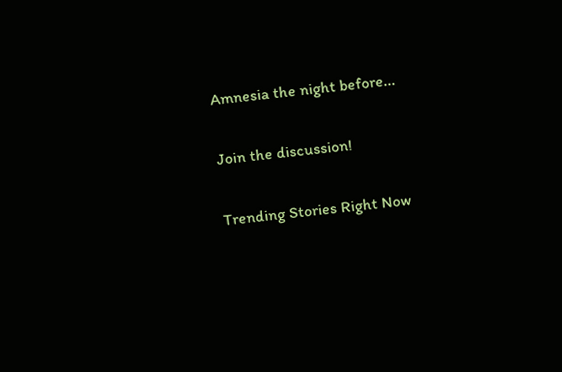Amnesia the night before...

Join the discussion!

Trending Stories Right Now